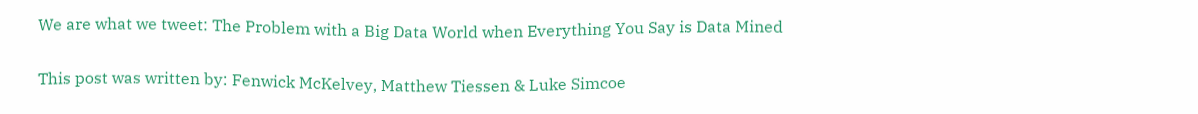We are what we tweet: The Problem with a Big Data World when Everything You Say is Data Mined

This post was written by: Fenwick McKelvey, Matthew Tiessen & Luke Simcoe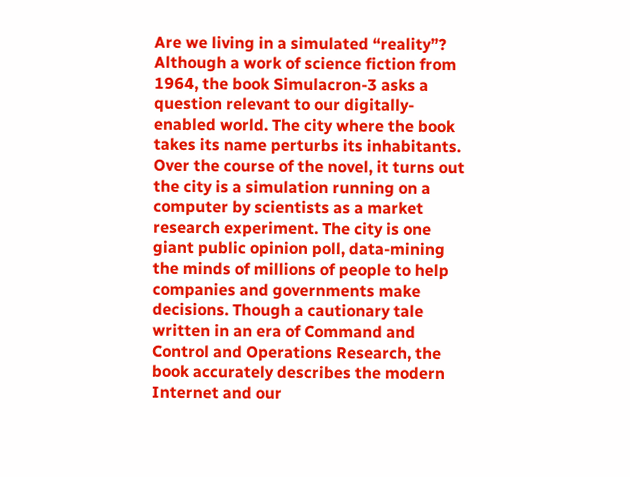Are we living in a simulated “reality”? Although a work of science fiction from 1964, the book Simulacron-3 asks a question relevant to our digitally-enabled world. The city where the book takes its name perturbs its inhabitants. Over the course of the novel, it turns out the city is a simulation running on a computer by scientists as a market research experiment. The city is one giant public opinion poll, data-mining the minds of millions of people to help companies and governments make decisions. Though a cautionary tale written in an era of Command and Control and Operations Research, the book accurately describes the modern Internet and our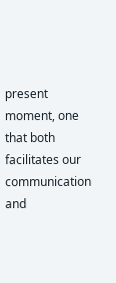present moment, one that both facilitates our communication and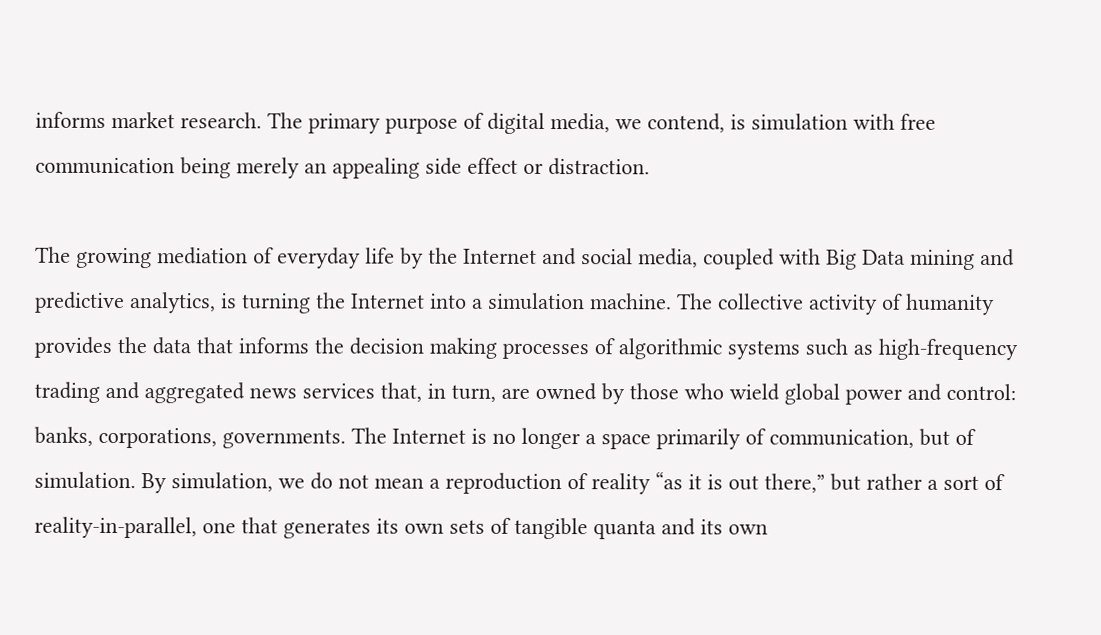informs market research. The primary purpose of digital media, we contend, is simulation with free communication being merely an appealing side effect or distraction.

The growing mediation of everyday life by the Internet and social media, coupled with Big Data mining and predictive analytics, is turning the Internet into a simulation machine. The collective activity of humanity provides the data that informs the decision making processes of algorithmic systems such as high-frequency trading and aggregated news services that, in turn, are owned by those who wield global power and control: banks, corporations, governments. The Internet is no longer a space primarily of communication, but of simulation. By simulation, we do not mean a reproduction of reality “as it is out there,” but rather a sort of reality-in-parallel, one that generates its own sets of tangible quanta and its own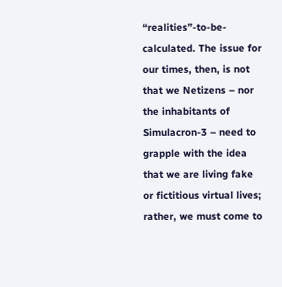“realities”-to-be-calculated. The issue for our times, then, is not that we Netizens – nor the inhabitants of Simulacron-3 – need to grapple with the idea that we are living fake or fictitious virtual lives; rather, we must come to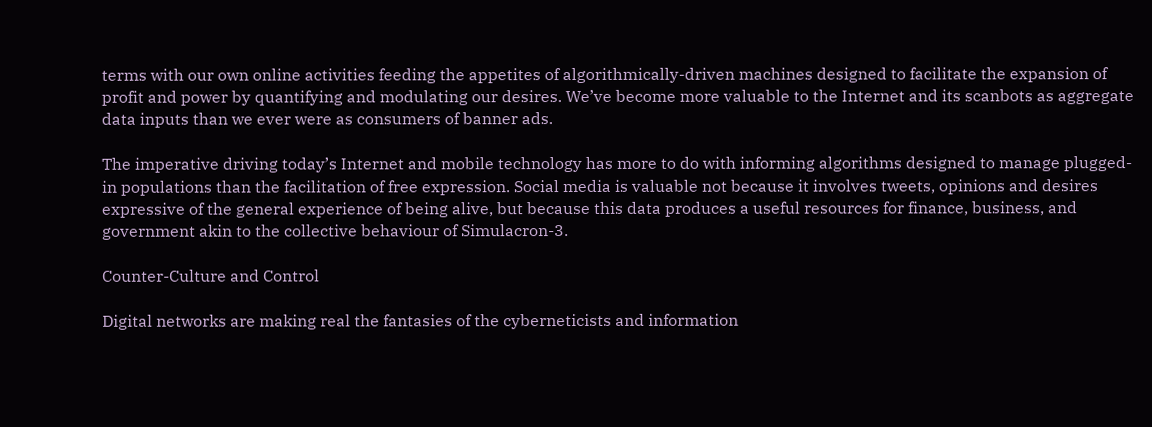terms with our own online activities feeding the appetites of algorithmically-driven machines designed to facilitate the expansion of profit and power by quantifying and modulating our desires. We’ve become more valuable to the Internet and its scanbots as aggregate data inputs than we ever were as consumers of banner ads.

The imperative driving today’s Internet and mobile technology has more to do with informing algorithms designed to manage plugged-in populations than the facilitation of free expression. Social media is valuable not because it involves tweets, opinions and desires expressive of the general experience of being alive, but because this data produces a useful resources for finance, business, and government akin to the collective behaviour of Simulacron-3.

Counter-Culture and Control

Digital networks are making real the fantasies of the cyberneticists and information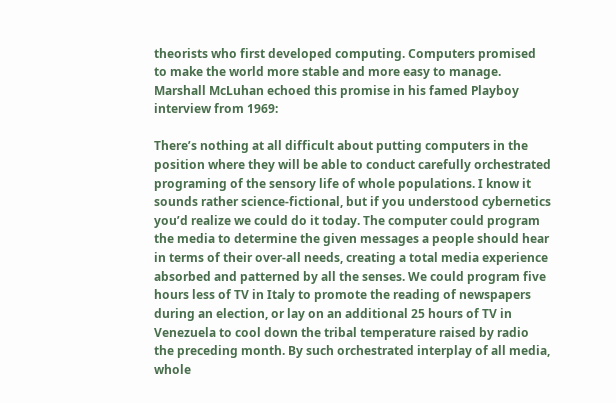theorists who first developed computing. Computers promised to make the world more stable and more easy to manage. Marshall McLuhan echoed this promise in his famed Playboy interview from 1969:

There’s nothing at all difficult about putting computers in the position where they will be able to conduct carefully orchestrated programing of the sensory life of whole populations. I know it sounds rather science-fictional, but if you understood cybernetics you’d realize we could do it today. The computer could program the media to determine the given messages a people should hear in terms of their over-all needs, creating a total media experience absorbed and patterned by all the senses. We could program five hours less of TV in Italy to promote the reading of newspapers during an election, or lay on an additional 25 hours of TV in Venezuela to cool down the tribal temperature raised by radio the preceding month. By such orchestrated interplay of all media, whole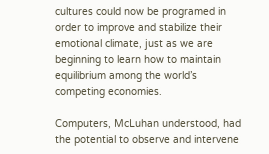cultures could now be programed in order to improve and stabilize their emotional climate, just as we are beginning to learn how to maintain equilibrium among the world’s competing economies.

Computers, McLuhan understood, had the potential to observe and intervene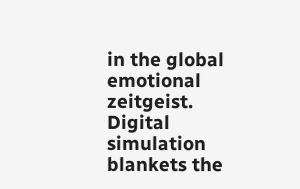in the global emotional zeitgeist. Digital simulation blankets the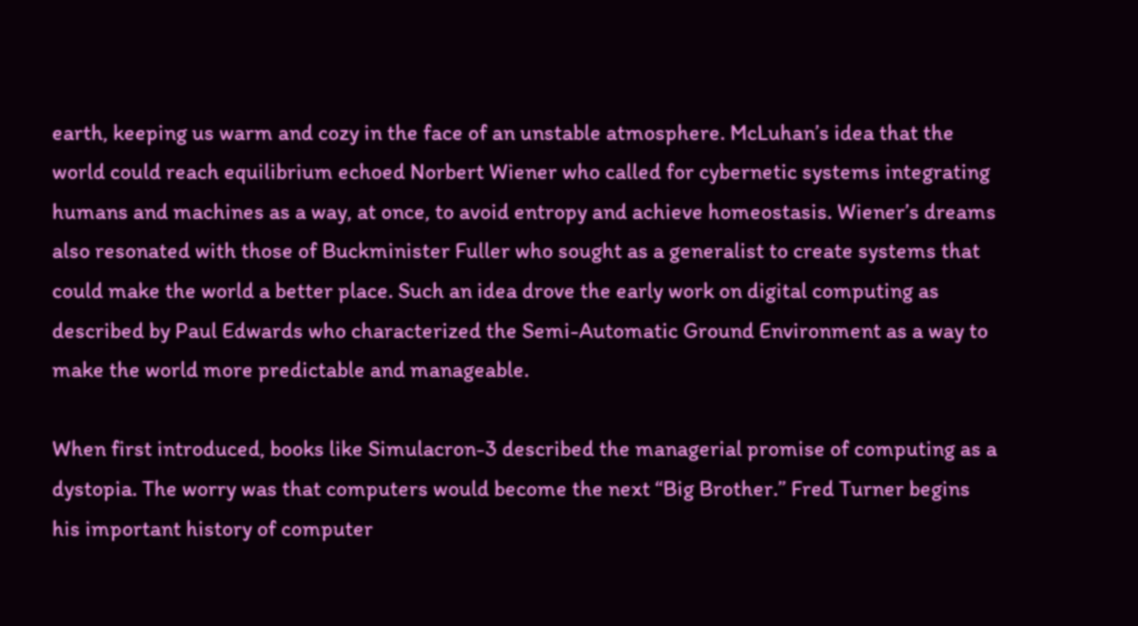earth, keeping us warm and cozy in the face of an unstable atmosphere. McLuhan’s idea that the world could reach equilibrium echoed Norbert Wiener who called for cybernetic systems integrating humans and machines as a way, at once, to avoid entropy and achieve homeostasis. Wiener’s dreams also resonated with those of Buckminister Fuller who sought as a generalist to create systems that could make the world a better place. Such an idea drove the early work on digital computing as described by Paul Edwards who characterized the Semi-Automatic Ground Environment as a way to make the world more predictable and manageable.

When first introduced, books like Simulacron-3 described the managerial promise of computing as a dystopia. The worry was that computers would become the next “Big Brother.” Fred Turner begins his important history of computer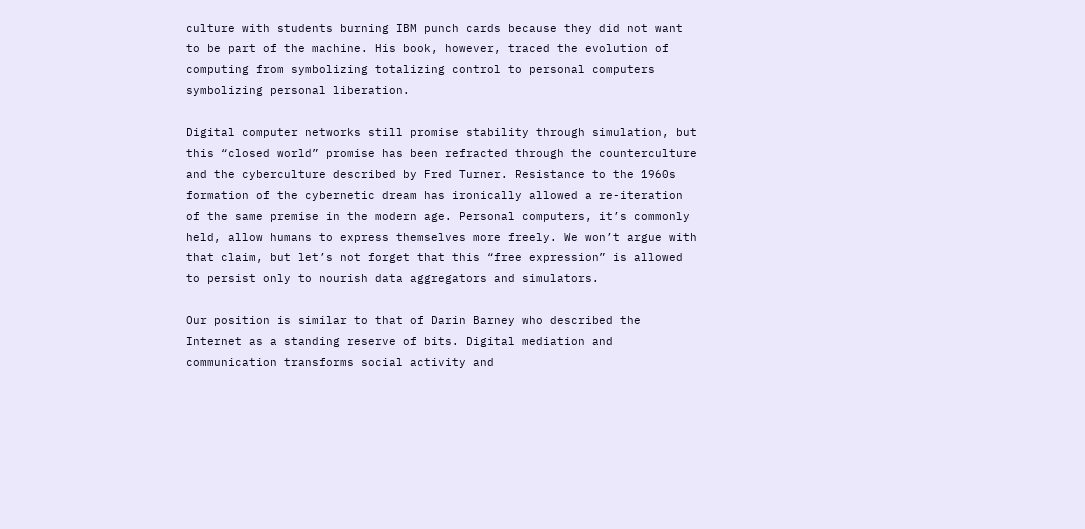culture with students burning IBM punch cards because they did not want to be part of the machine. His book, however, traced the evolution of computing from symbolizing totalizing control to personal computers symbolizing personal liberation.

Digital computer networks still promise stability through simulation, but this “closed world” promise has been refracted through the counterculture and the cyberculture described by Fred Turner. Resistance to the 1960s formation of the cybernetic dream has ironically allowed a re-iteration of the same premise in the modern age. Personal computers, it’s commonly held, allow humans to express themselves more freely. We won’t argue with that claim, but let’s not forget that this “free expression” is allowed to persist only to nourish data aggregators and simulators.

Our position is similar to that of Darin Barney who described the Internet as a standing reserve of bits. Digital mediation and communication transforms social activity and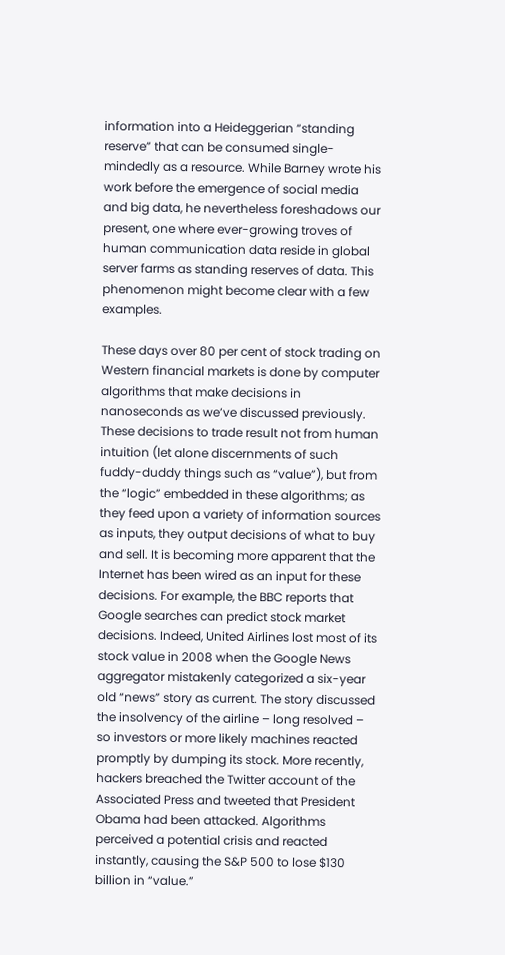information into a Heideggerian “standing reserve” that can be consumed single-mindedly as a resource. While Barney wrote his work before the emergence of social media and big data, he nevertheless foreshadows our present, one where ever-growing troves of human communication data reside in global server farms as standing reserves of data. This phenomenon might become clear with a few examples.

These days over 80 per cent of stock trading on Western financial markets is done by computer algorithms that make decisions in nanoseconds as we’ve discussed previously. These decisions to trade result not from human intuition (let alone discernments of such fuddy-duddy things such as “value”), but from the “logic” embedded in these algorithms; as they feed upon a variety of information sources as inputs, they output decisions of what to buy and sell. It is becoming more apparent that the Internet has been wired as an input for these decisions. For example, the BBC reports that Google searches can predict stock market decisions. Indeed, United Airlines lost most of its stock value in 2008 when the Google News aggregator mistakenly categorized a six-year old “news” story as current. The story discussed the insolvency of the airline – long resolved – so investors or more likely machines reacted promptly by dumping its stock. More recently, hackers breached the Twitter account of the Associated Press and tweeted that President Obama had been attacked. Algorithms perceived a potential crisis and reacted instantly, causing the S&P 500 to lose $130 billion in “value.”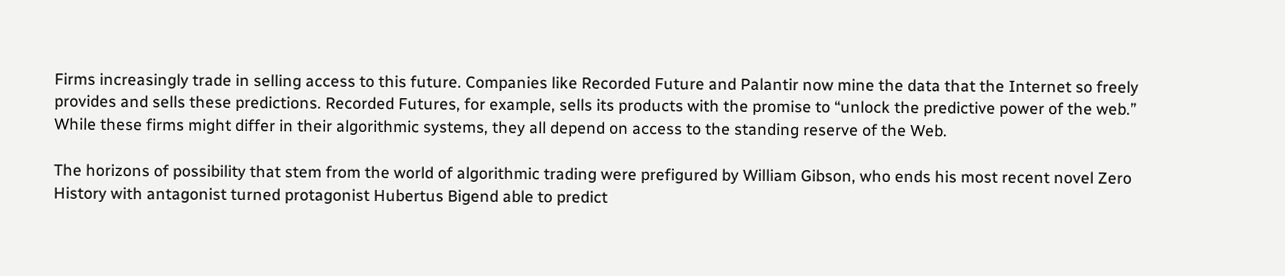Firms increasingly trade in selling access to this future. Companies like Recorded Future and Palantir now mine the data that the Internet so freely provides and sells these predictions. Recorded Futures, for example, sells its products with the promise to “unlock the predictive power of the web.” While these firms might differ in their algorithmic systems, they all depend on access to the standing reserve of the Web.

The horizons of possibility that stem from the world of algorithmic trading were prefigured by William Gibson, who ends his most recent novel Zero History with antagonist turned protagonist Hubertus Bigend able to predict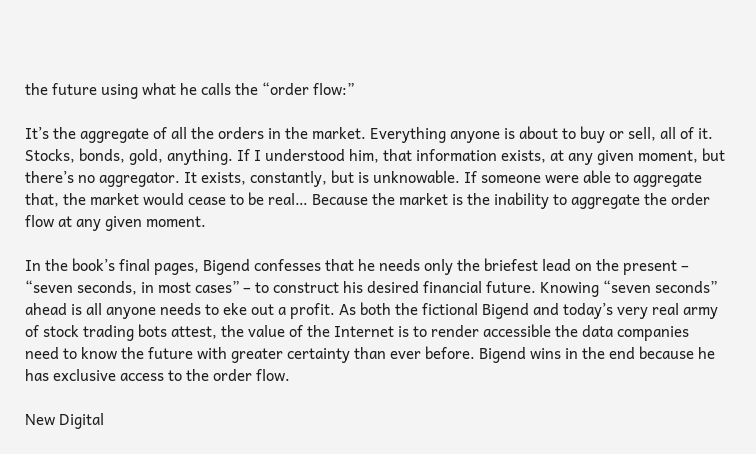the future using what he calls the “order flow:”

It’s the aggregate of all the orders in the market. Everything anyone is about to buy or sell, all of it. Stocks, bonds, gold, anything. If I understood him, that information exists, at any given moment, but there’s no aggregator. It exists, constantly, but is unknowable. If someone were able to aggregate that, the market would cease to be real… Because the market is the inability to aggregate the order flow at any given moment.

In the book’s final pages, Bigend confesses that he needs only the briefest lead on the present – “seven seconds, in most cases” – to construct his desired financial future. Knowing “seven seconds” ahead is all anyone needs to eke out a profit. As both the fictional Bigend and today’s very real army of stock trading bots attest, the value of the Internet is to render accessible the data companies need to know the future with greater certainty than ever before. Bigend wins in the end because he has exclusive access to the order flow.

New Digital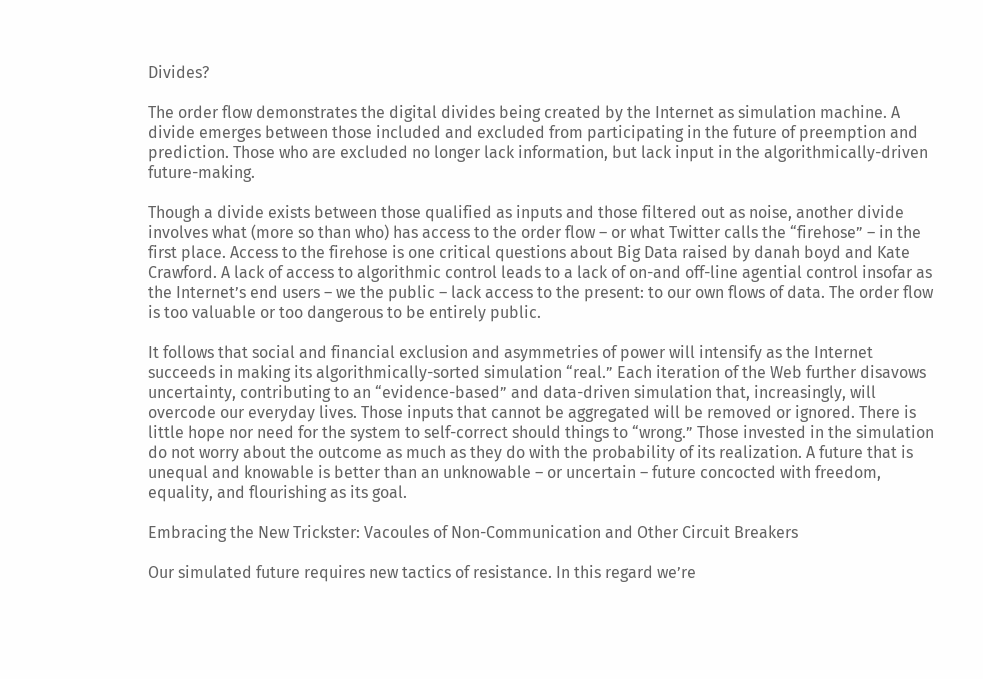Divides?

The order flow demonstrates the digital divides being created by the Internet as simulation machine. A divide emerges between those included and excluded from participating in the future of preemption and prediction. Those who are excluded no longer lack information, but lack input in the algorithmically-driven future-making.

Though a divide exists between those qualified as inputs and those filtered out as noise, another divide involves what (more so than who) has access to the order flow – or what Twitter calls the “firehose” – in the first place. Access to the firehose is one critical questions about Big Data raised by danah boyd and Kate Crawford. A lack of access to algorithmic control leads to a lack of on-and off-line agential control insofar as the Internet’s end users – we the public – lack access to the present: to our own flows of data. The order flow is too valuable or too dangerous to be entirely public.

It follows that social and financial exclusion and asymmetries of power will intensify as the Internet succeeds in making its algorithmically-sorted simulation “real.” Each iteration of the Web further disavows uncertainty, contributing to an “evidence-based” and data-driven simulation that, increasingly, will overcode our everyday lives. Those inputs that cannot be aggregated will be removed or ignored. There is little hope nor need for the system to self-correct should things to “wrong.” Those invested in the simulation do not worry about the outcome as much as they do with the probability of its realization. A future that is unequal and knowable is better than an unknowable – or uncertain – future concocted with freedom, equality, and flourishing as its goal.

Embracing the New Trickster: Vacoules of Non-Communication and Other Circuit Breakers

Our simulated future requires new tactics of resistance. In this regard we’re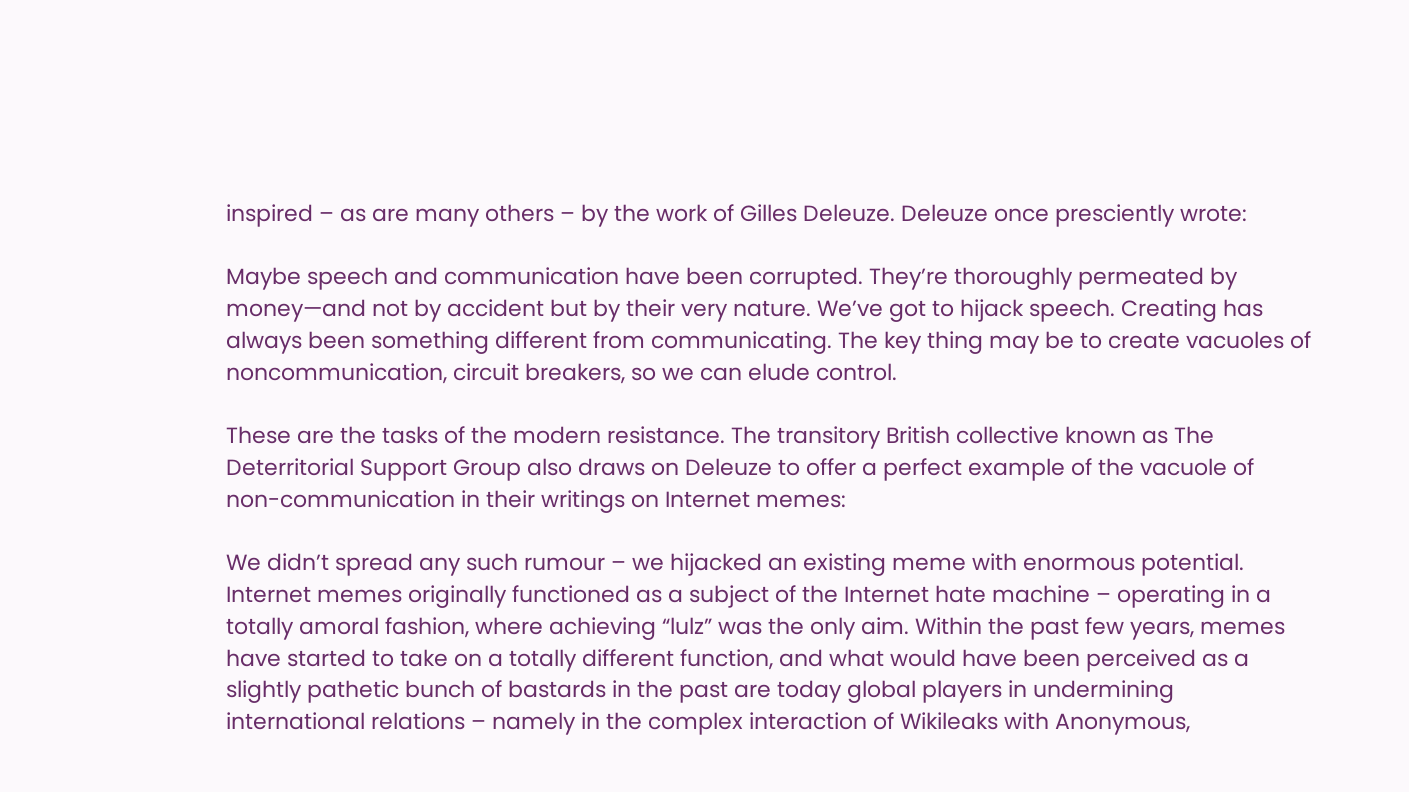inspired – as are many others – by the work of Gilles Deleuze. Deleuze once presciently wrote:

Maybe speech and communication have been corrupted. They’re thoroughly permeated by money—and not by accident but by their very nature. We’ve got to hijack speech. Creating has always been something different from communicating. The key thing may be to create vacuoles of noncommunication, circuit breakers, so we can elude control.

These are the tasks of the modern resistance. The transitory British collective known as The Deterritorial Support Group also draws on Deleuze to offer a perfect example of the vacuole of non-communication in their writings on Internet memes:

We didn’t spread any such rumour – we hijacked an existing meme with enormous potential. Internet memes originally functioned as a subject of the Internet hate machine – operating in a totally amoral fashion, where achieving “lulz” was the only aim. Within the past few years, memes have started to take on a totally different function, and what would have been perceived as a slightly pathetic bunch of bastards in the past are today global players in undermining international relations – namely in the complex interaction of Wikileaks with Anonymous,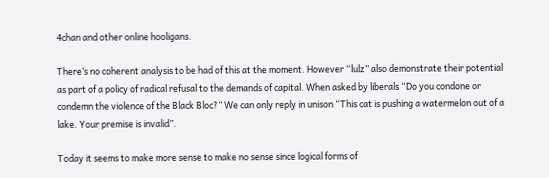4chan and other online hooligans.

There’s no coherent analysis to be had of this at the moment. However “lulz” also demonstrate their potential as part of a policy of radical refusal to the demands of capital. When asked by liberals “Do you condone or condemn the violence of the Black Bloc?” We can only reply in unison “This cat is pushing a watermelon out of a lake. Your premise is invalid”.

Today it seems to make more sense to make no sense since logical forms of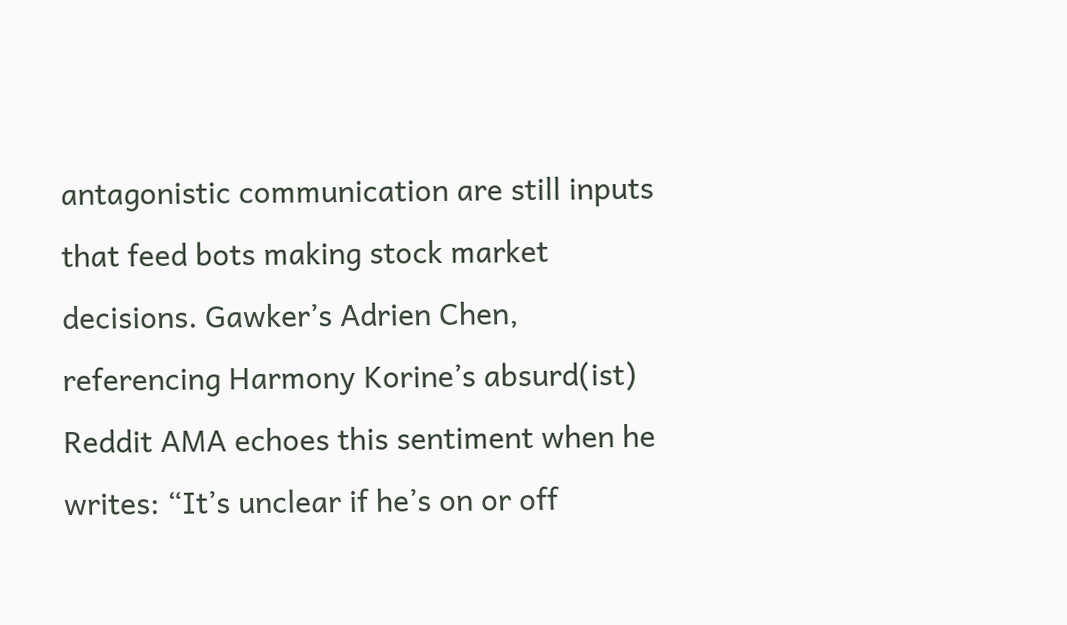antagonistic communication are still inputs that feed bots making stock market decisions. Gawker’s Adrien Chen, referencing Harmony Korine’s absurd(ist) Reddit AMA echoes this sentiment when he writes: “It’s unclear if he’s on or off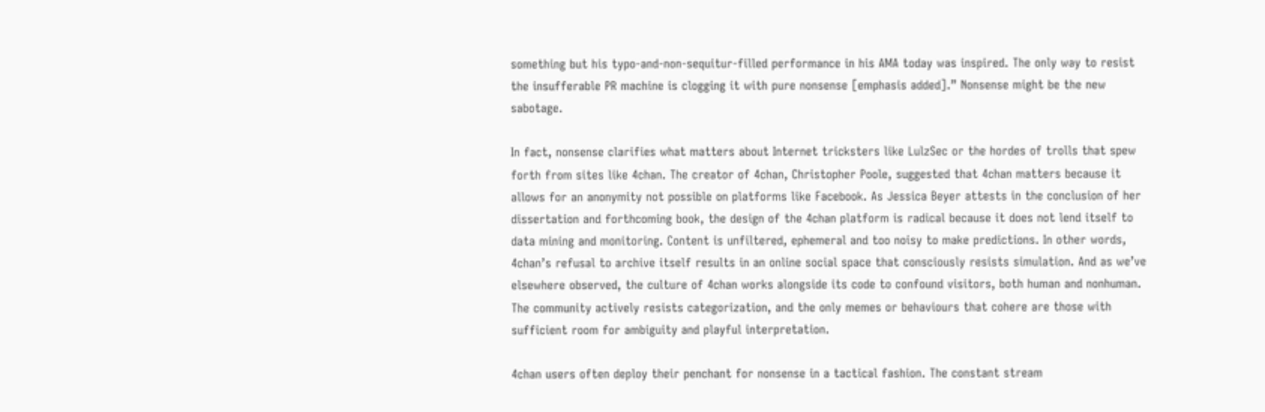something but his typo-and-non-sequitur-filled performance in his AMA today was inspired. The only way to resist the insufferable PR machine is clogging it with pure nonsense [emphasis added].” Nonsense might be the new sabotage.

In fact, nonsense clarifies what matters about Internet tricksters like LulzSec or the hordes of trolls that spew forth from sites like 4chan. The creator of 4chan, Christopher Poole, suggested that 4chan matters because it allows for an anonymity not possible on platforms like Facebook. As Jessica Beyer attests in the conclusion of her dissertation and forthcoming book, the design of the 4chan platform is radical because it does not lend itself to data mining and monitoring. Content is unfiltered, ephemeral and too noisy to make predictions. In other words, 4chan’s refusal to archive itself results in an online social space that consciously resists simulation. And as we’ve elsewhere observed, the culture of 4chan works alongside its code to confound visitors, both human and nonhuman. The community actively resists categorization, and the only memes or behaviours that cohere are those with sufficient room for ambiguity and playful interpretation.

4chan users often deploy their penchant for nonsense in a tactical fashion. The constant stream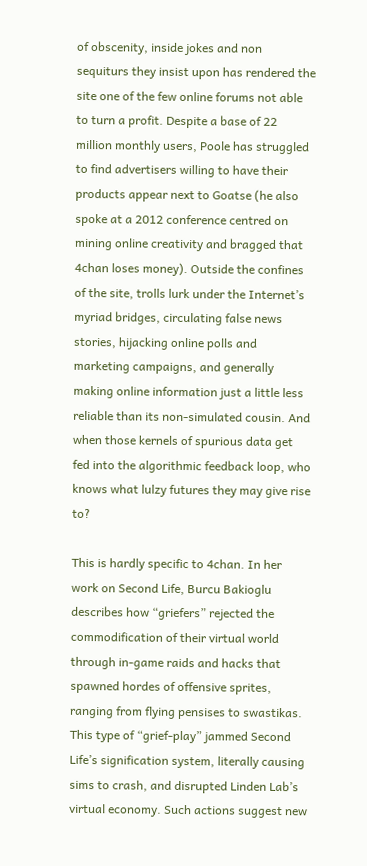of obscenity, inside jokes and non sequiturs they insist upon has rendered the site one of the few online forums not able to turn a profit. Despite a base of 22 million monthly users, Poole has struggled to find advertisers willing to have their products appear next to Goatse (he also spoke at a 2012 conference centred on mining online creativity and bragged that 4chan loses money). Outside the confines of the site, trolls lurk under the Internet’s myriad bridges, circulating false news stories, hijacking online polls and marketing campaigns, and generally making online information just a little less reliable than its non-simulated cousin. And when those kernels of spurious data get fed into the algorithmic feedback loop, who knows what lulzy futures they may give rise to?

This is hardly specific to 4chan. In her work on Second Life, Burcu Bakioglu describes how “griefers” rejected the commodification of their virtual world through in-game raids and hacks that spawned hordes of offensive sprites, ranging from flying pensises to swastikas. This type of “grief-play” jammed Second Life’s signification system, literally causing sims to crash, and disrupted Linden Lab’s virtual economy. Such actions suggest new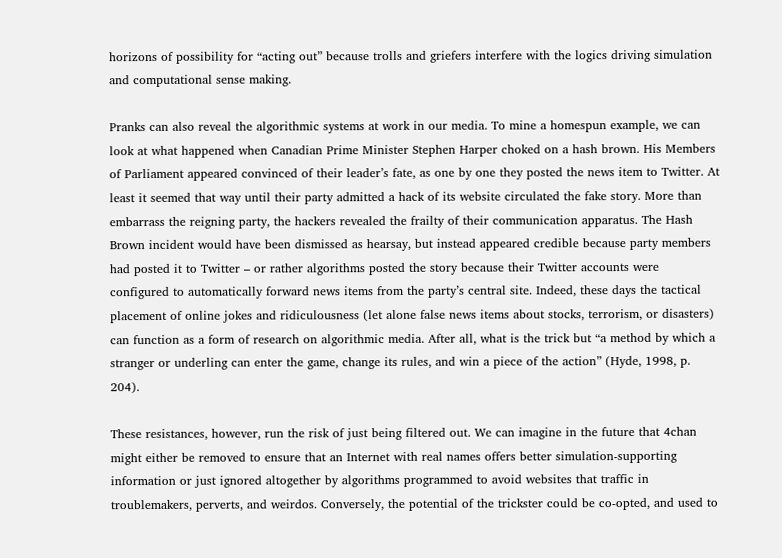horizons of possibility for “acting out” because trolls and griefers interfere with the logics driving simulation and computational sense making.

Pranks can also reveal the algorithmic systems at work in our media. To mine a homespun example, we can look at what happened when Canadian Prime Minister Stephen Harper choked on a hash brown. His Members of Parliament appeared convinced of their leader’s fate, as one by one they posted the news item to Twitter. At least it seemed that way until their party admitted a hack of its website circulated the fake story. More than embarrass the reigning party, the hackers revealed the frailty of their communication apparatus. The Hash Brown incident would have been dismissed as hearsay, but instead appeared credible because party members had posted it to Twitter – or rather algorithms posted the story because their Twitter accounts were configured to automatically forward news items from the party’s central site. Indeed, these days the tactical placement of online jokes and ridiculousness (let alone false news items about stocks, terrorism, or disasters) can function as a form of research on algorithmic media. After all, what is the trick but “a method by which a stranger or underling can enter the game, change its rules, and win a piece of the action” (Hyde, 1998, p. 204).

These resistances, however, run the risk of just being filtered out. We can imagine in the future that 4chan might either be removed to ensure that an Internet with real names offers better simulation-supporting information or just ignored altogether by algorithms programmed to avoid websites that traffic in troublemakers, perverts, and weirdos. Conversely, the potential of the trickster could be co-opted, and used to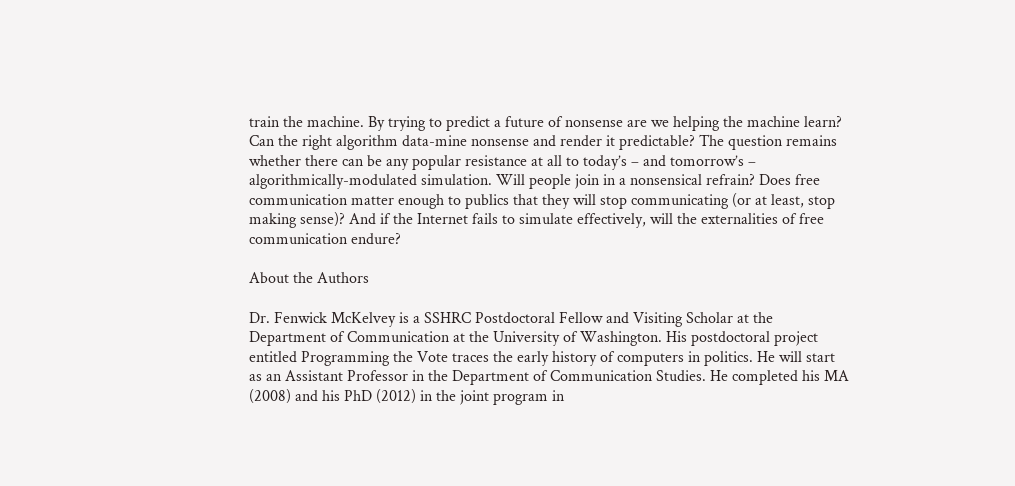train the machine. By trying to predict a future of nonsense are we helping the machine learn? Can the right algorithm data-mine nonsense and render it predictable? The question remains whether there can be any popular resistance at all to today’s – and tomorrow’s – algorithmically-modulated simulation. Will people join in a nonsensical refrain? Does free communication matter enough to publics that they will stop communicating (or at least, stop making sense)? And if the Internet fails to simulate effectively, will the externalities of free communication endure?

About the Authors

Dr. Fenwick McKelvey is a SSHRC Postdoctoral Fellow and Visiting Scholar at the Department of Communication at the University of Washington. His postdoctoral project entitled Programming the Vote traces the early history of computers in politics. He will start as an Assistant Professor in the Department of Communication Studies. He completed his MA (2008) and his PhD (2012) in the joint program in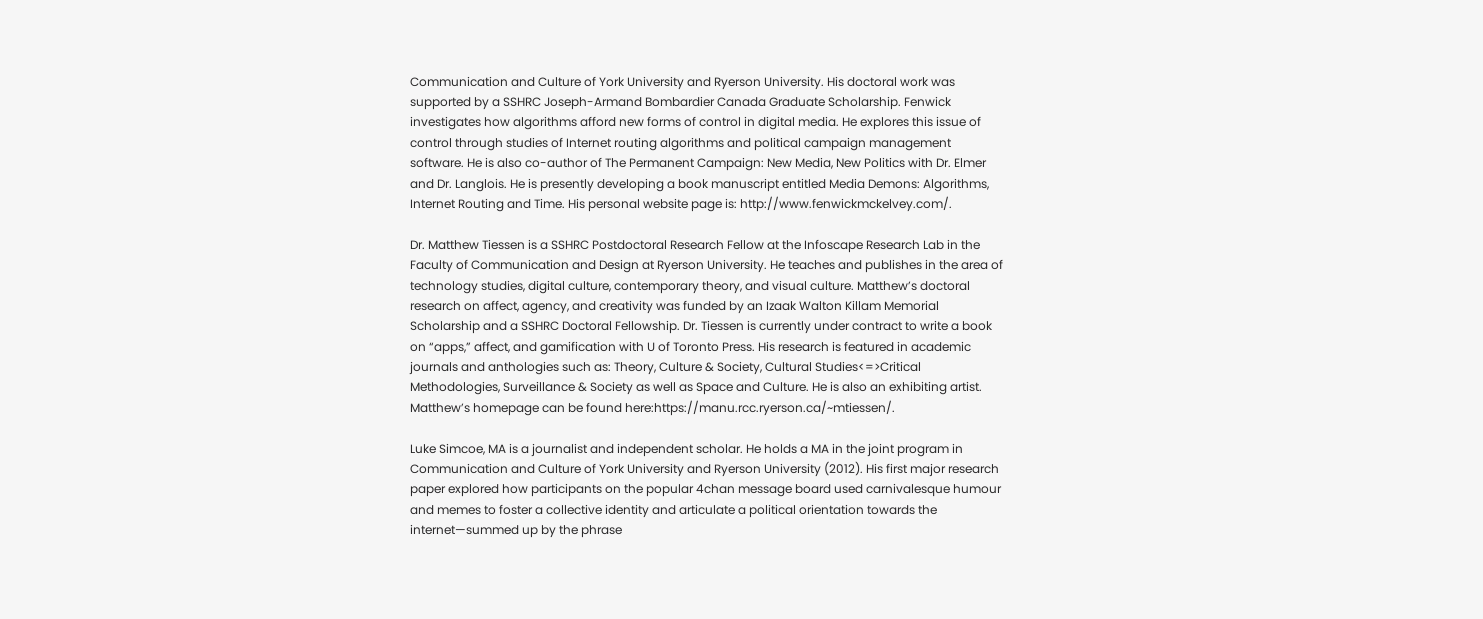Communication and Culture of York University and Ryerson University. His doctoral work was supported by a SSHRC Joseph-Armand Bombardier Canada Graduate Scholarship. Fenwick investigates how algorithms afford new forms of control in digital media. He explores this issue of control through studies of Internet routing algorithms and political campaign management software. He is also co-author of The Permanent Campaign: New Media, New Politics with Dr. Elmer and Dr. Langlois. He is presently developing a book manuscript entitled Media Demons: Algorithms, Internet Routing and Time. His personal website page is: http://www.fenwickmckelvey.com/.

Dr. Matthew Tiessen is a SSHRC Postdoctoral Research Fellow at the Infoscape Research Lab in the Faculty of Communication and Design at Ryerson University. He teaches and publishes in the area of technology studies, digital culture, contemporary theory, and visual culture. Matthew’s doctoral research on affect, agency, and creativity was funded by an Izaak Walton Killam Memorial Scholarship and a SSHRC Doctoral Fellowship. Dr. Tiessen is currently under contract to write a book on “apps,” affect, and gamification with U of Toronto Press. His research is featured in academic journals and anthologies such as: Theory, Culture & Society, Cultural Studies<=>Critical Methodologies, Surveillance & Society as well as Space and Culture. He is also an exhibiting artist. Matthew’s homepage can be found here:https://manu.rcc.ryerson.ca/~mtiessen/.

Luke Simcoe, MA is a journalist and independent scholar. He holds a MA in the joint program in Communication and Culture of York University and Ryerson University (2012). His first major research paper explored how participants on the popular 4chan message board used carnivalesque humour and memes to foster a collective identity and articulate a political orientation towards the internet—summed up by the phrase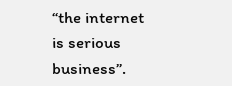“the internet is serious business”.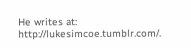He writes at: http://lukesimcoe.tumblr.com/.